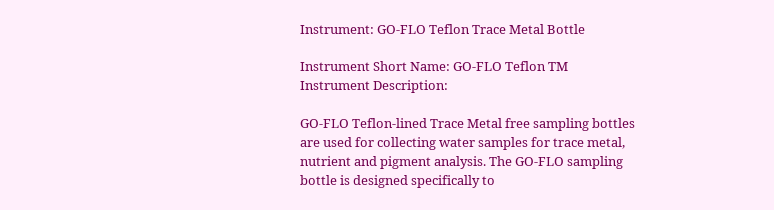Instrument: GO-FLO Teflon Trace Metal Bottle

Instrument Short Name: GO-FLO Teflon TM
Instrument Description:

GO-FLO Teflon-lined Trace Metal free sampling bottles are used for collecting water samples for trace metal, nutrient and pigment analysis. The GO-FLO sampling bottle is designed specifically to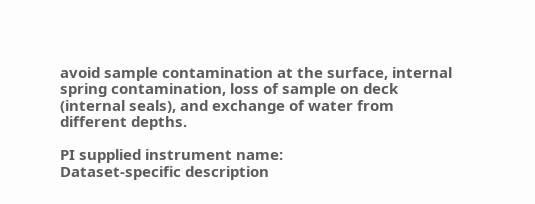avoid sample contamination at the surface, internal spring contamination, loss of sample on deck (internal seals), and exchange of water from different depths.

PI supplied instrument name:
Dataset-specific description